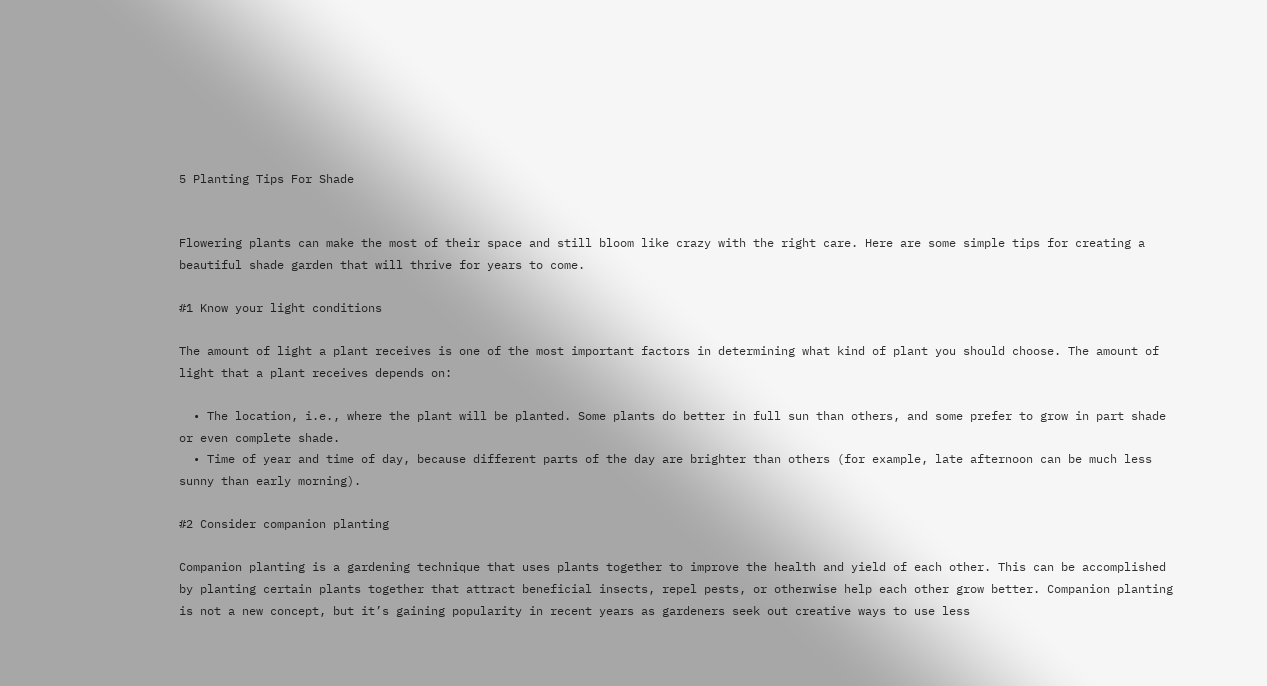5 Planting Tips For Shade


Flowering plants can make the most of their space and still bloom like crazy with the right care. Here are some simple tips for creating a beautiful shade garden that will thrive for years to come.

#1 Know your light conditions

The amount of light a plant receives is one of the most important factors in determining what kind of plant you should choose. The amount of light that a plant receives depends on:

  • The location, i.e., where the plant will be planted. Some plants do better in full sun than others, and some prefer to grow in part shade or even complete shade.
  • Time of year and time of day, because different parts of the day are brighter than others (for example, late afternoon can be much less sunny than early morning).

#2 Consider companion planting

Companion planting is a gardening technique that uses plants together to improve the health and yield of each other. This can be accomplished by planting certain plants together that attract beneficial insects, repel pests, or otherwise help each other grow better. Companion planting is not a new concept, but it’s gaining popularity in recent years as gardeners seek out creative ways to use less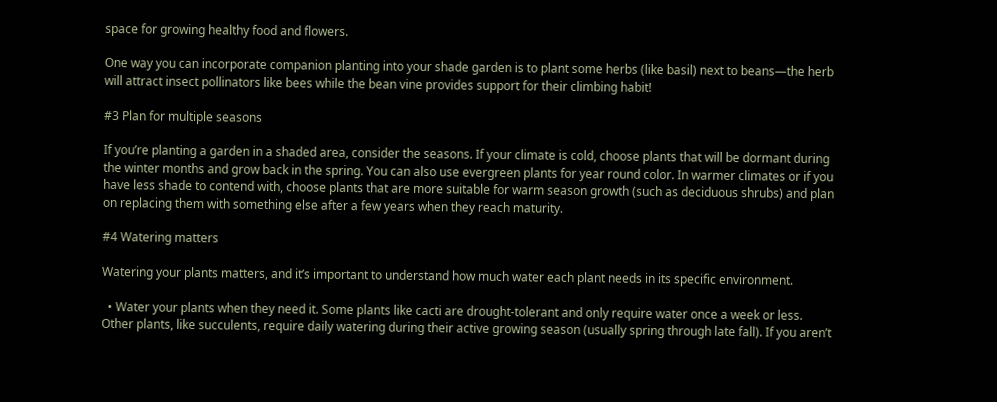space for growing healthy food and flowers.

One way you can incorporate companion planting into your shade garden is to plant some herbs (like basil) next to beans—the herb will attract insect pollinators like bees while the bean vine provides support for their climbing habit!

#3 Plan for multiple seasons

If you’re planting a garden in a shaded area, consider the seasons. If your climate is cold, choose plants that will be dormant during the winter months and grow back in the spring. You can also use evergreen plants for year round color. In warmer climates or if you have less shade to contend with, choose plants that are more suitable for warm season growth (such as deciduous shrubs) and plan on replacing them with something else after a few years when they reach maturity.

#4 Watering matters

Watering your plants matters, and it’s important to understand how much water each plant needs in its specific environment.

  • Water your plants when they need it. Some plants like cacti are drought-tolerant and only require water once a week or less. Other plants, like succulents, require daily watering during their active growing season (usually spring through late fall). If you aren’t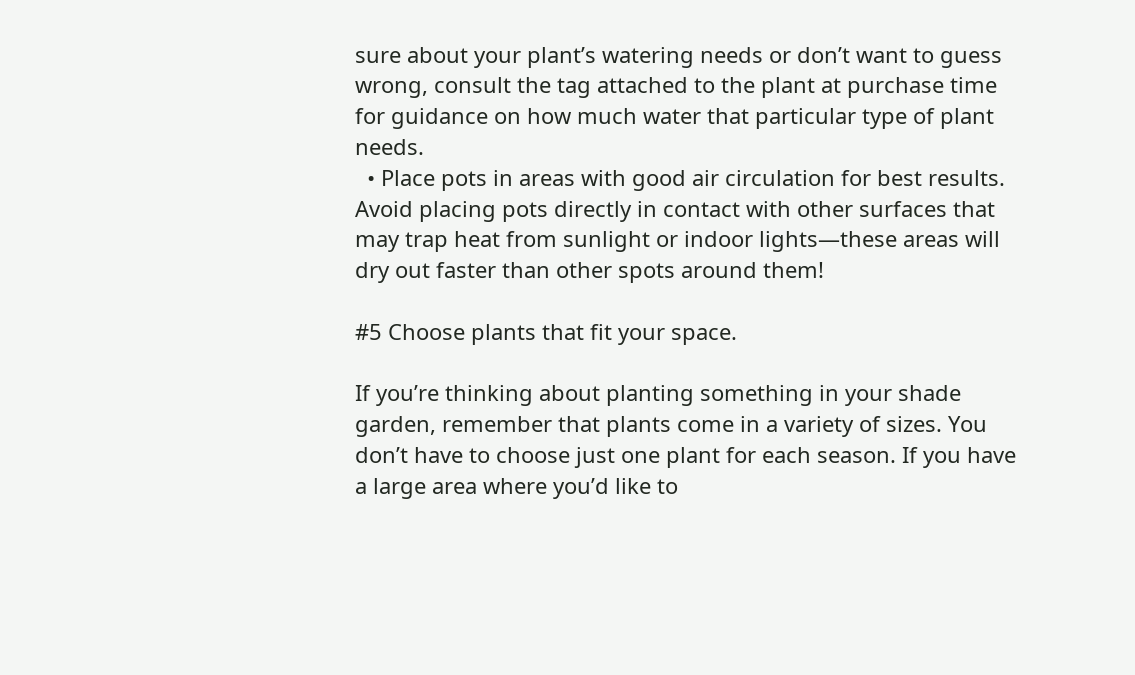sure about your plant’s watering needs or don’t want to guess wrong, consult the tag attached to the plant at purchase time for guidance on how much water that particular type of plant needs.
  • Place pots in areas with good air circulation for best results. Avoid placing pots directly in contact with other surfaces that may trap heat from sunlight or indoor lights—these areas will dry out faster than other spots around them!

#5 Choose plants that fit your space.

If you’re thinking about planting something in your shade garden, remember that plants come in a variety of sizes. You don’t have to choose just one plant for each season. If you have a large area where you’d like to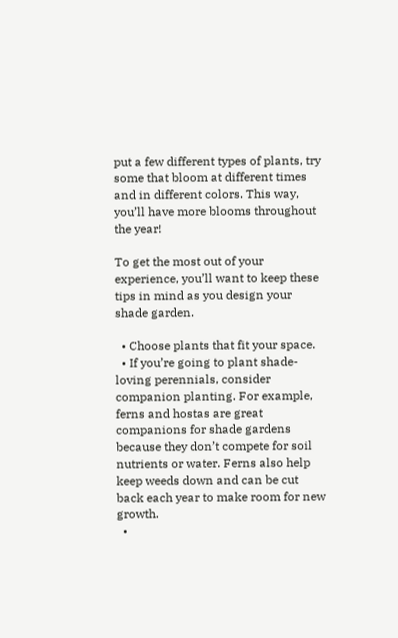put a few different types of plants, try some that bloom at different times and in different colors. This way, you’ll have more blooms throughout the year!

To get the most out of your experience, you’ll want to keep these tips in mind as you design your shade garden.

  • Choose plants that fit your space.
  • If you’re going to plant shade-loving perennials, consider companion planting. For example, ferns and hostas are great companions for shade gardens because they don’t compete for soil nutrients or water. Ferns also help keep weeds down and can be cut back each year to make room for new growth.
  •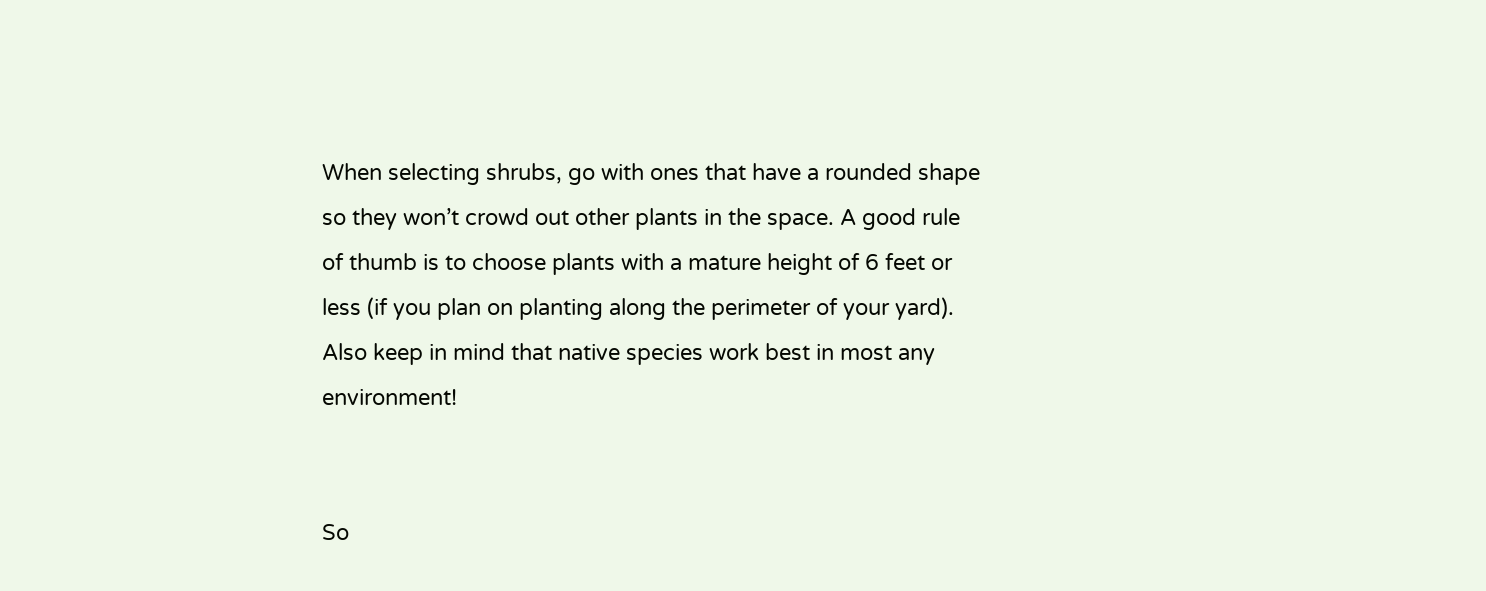When selecting shrubs, go with ones that have a rounded shape so they won’t crowd out other plants in the space. A good rule of thumb is to choose plants with a mature height of 6 feet or less (if you plan on planting along the perimeter of your yard). Also keep in mind that native species work best in most any environment!


So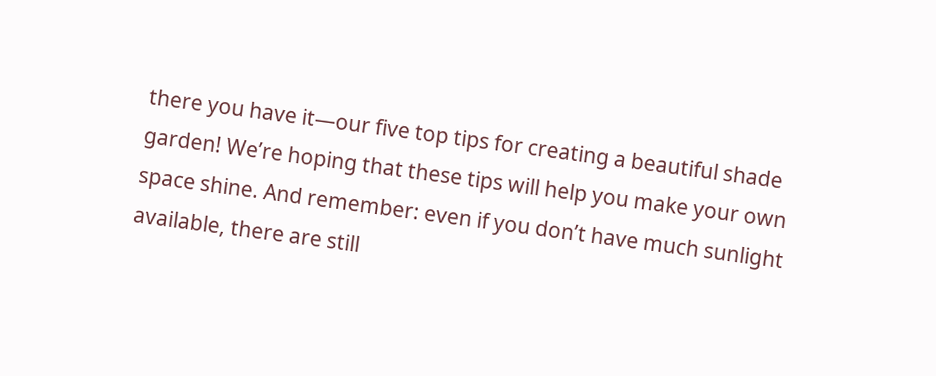there you have it—our five top tips for creating a beautiful shade garden! We’re hoping that these tips will help you make your own space shine. And remember: even if you don’t have much sunlight available, there are still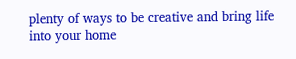plenty of ways to be creative and bring life into your home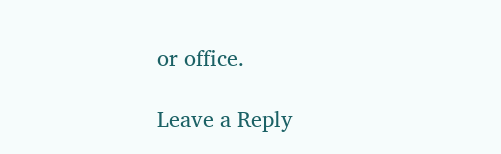or office.

Leave a Reply